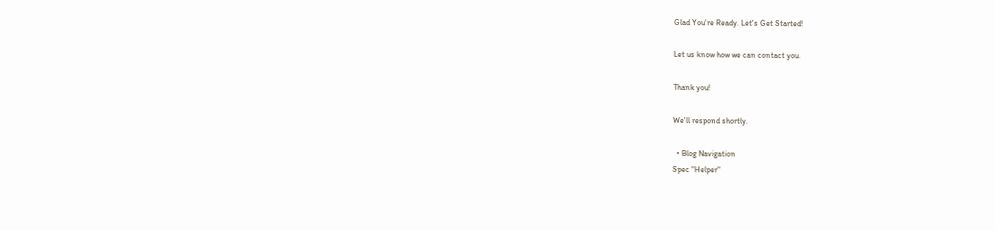Glad You're Ready. Let's Get Started!

Let us know how we can contact you.

Thank you!

We'll respond shortly.

  • Blog Navigation
Spec "Helper"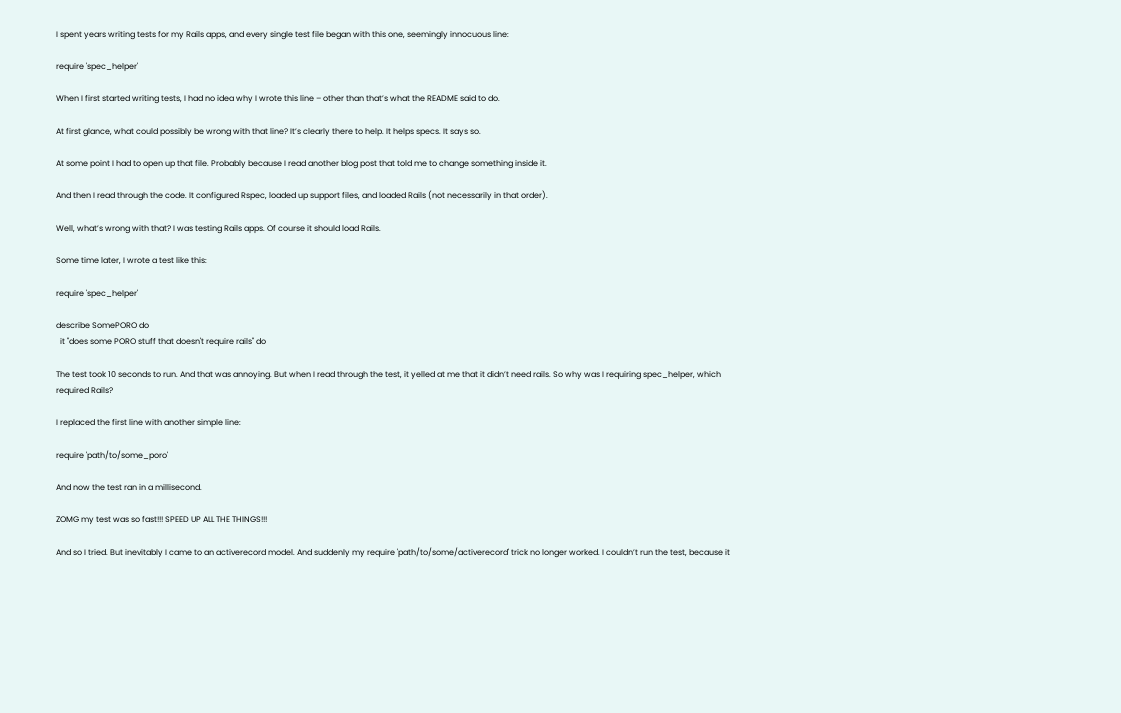I spent years writing tests for my Rails apps, and every single test file began with this one, seemingly innocuous line:

require 'spec_helper'

When I first started writing tests, I had no idea why I wrote this line – other than that’s what the README said to do.

At first glance, what could possibly be wrong with that line? It’s clearly there to help. It helps specs. It says so.

At some point I had to open up that file. Probably because I read another blog post that told me to change something inside it.

And then I read through the code. It configured Rspec, loaded up support files, and loaded Rails (not necessarily in that order).

Well, what’s wrong with that? I was testing Rails apps. Of course it should load Rails.

Some time later, I wrote a test like this:

require 'spec_helper'

describe SomePORO do
  it "does some PORO stuff that doesn't require rails" do

The test took 10 seconds to run. And that was annoying. But when I read through the test, it yelled at me that it didn’t need rails. So why was I requiring spec_helper, which required Rails?

I replaced the first line with another simple line:

require 'path/to/some_poro'

And now the test ran in a millisecond.

ZOMG my test was so fast!!! SPEED UP ALL THE THINGS!!!

And so I tried. But inevitably I came to an activerecord model. And suddenly my require 'path/to/some/activerecord' trick no longer worked. I couldn’t run the test, because it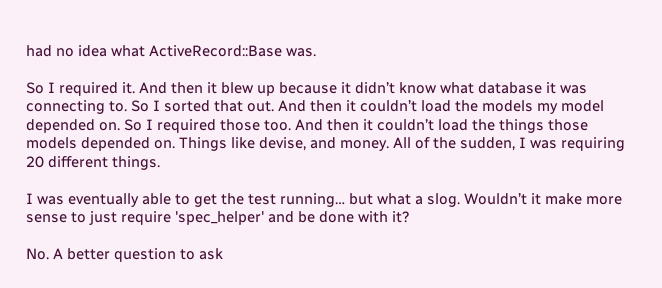had no idea what ActiveRecord::Base was.

So I required it. And then it blew up because it didn’t know what database it was connecting to. So I sorted that out. And then it couldn’t load the models my model depended on. So I required those too. And then it couldn’t load the things those models depended on. Things like devise, and money. All of the sudden, I was requiring 20 different things.

I was eventually able to get the test running… but what a slog. Wouldn’t it make more sense to just require 'spec_helper' and be done with it?

No. A better question to ask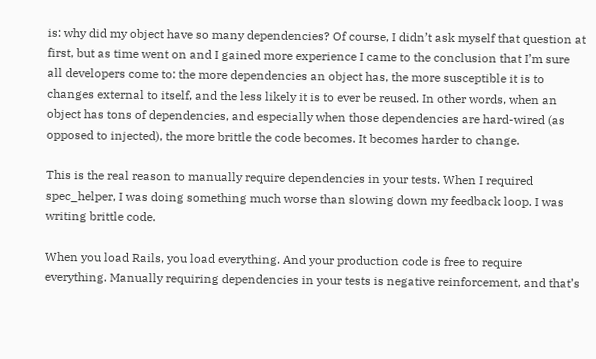is: why did my object have so many dependencies? Of course, I didn’t ask myself that question at first, but as time went on and I gained more experience I came to the conclusion that I’m sure all developers come to: the more dependencies an object has, the more susceptible it is to changes external to itself, and the less likely it is to ever be reused. In other words, when an object has tons of dependencies, and especially when those dependencies are hard-wired (as opposed to injected), the more brittle the code becomes. It becomes harder to change.

This is the real reason to manually require dependencies in your tests. When I required spec_helper, I was doing something much worse than slowing down my feedback loop. I was writing brittle code.

When you load Rails, you load everything. And your production code is free to require everything. Manually requiring dependencies in your tests is negative reinforcement, and that’s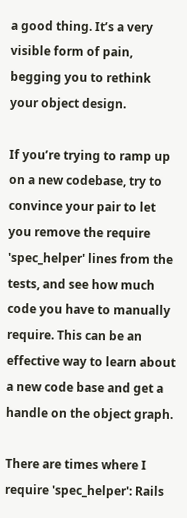a good thing. It’s a very visible form of pain, begging you to rethink your object design.

If you’re trying to ramp up on a new codebase, try to convince your pair to let you remove the require 'spec_helper' lines from the tests, and see how much code you have to manually require. This can be an effective way to learn about a new code base and get a handle on the object graph.

There are times where I require 'spec_helper': Rails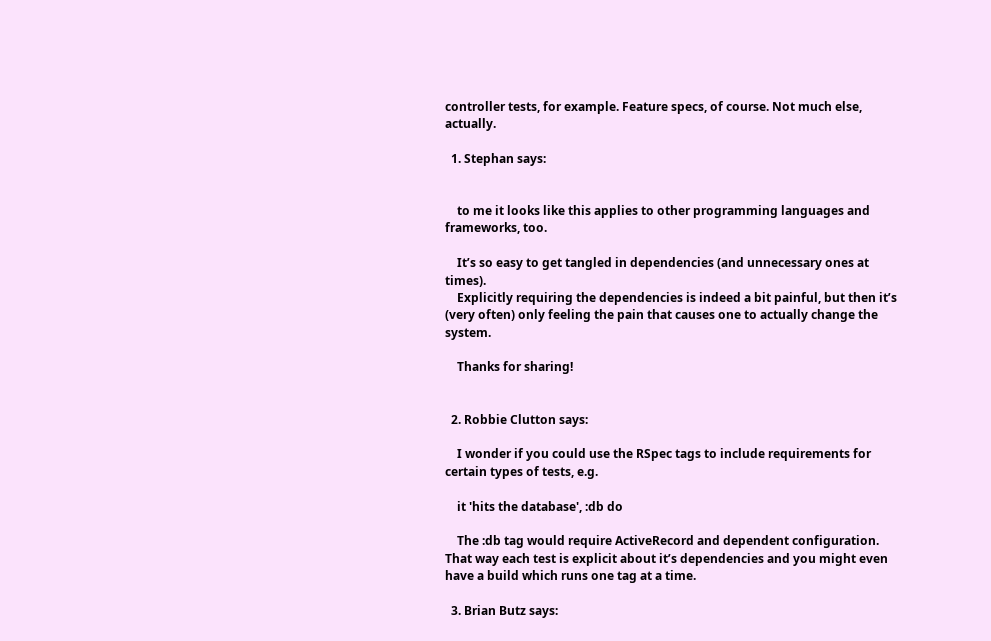controller tests, for example. Feature specs, of course. Not much else, actually.

  1. Stephan says:


    to me it looks like this applies to other programming languages and frameworks, too.

    It’s so easy to get tangled in dependencies (and unnecessary ones at times).
    Explicitly requiring the dependencies is indeed a bit painful, but then it’s (very often) only feeling the pain that causes one to actually change the system.

    Thanks for sharing!


  2. Robbie Clutton says:

    I wonder if you could use the RSpec tags to include requirements for certain types of tests, e.g.

    it 'hits the database', :db do

    The :db tag would require ActiveRecord and dependent configuration. That way each test is explicit about it’s dependencies and you might even have a build which runs one tag at a time.

  3. Brian Butz says: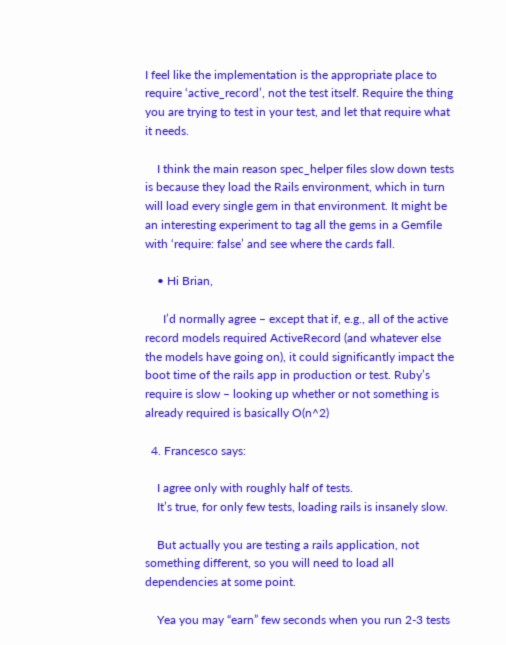I feel like the implementation is the appropriate place to require ‘active_record’, not the test itself. Require the thing you are trying to test in your test, and let that require what it needs.

    I think the main reason spec_helper files slow down tests is because they load the Rails environment, which in turn will load every single gem in that environment. It might be an interesting experiment to tag all the gems in a Gemfile with ‘require: false’ and see where the cards fall.

    • Hi Brian,

      I’d normally agree – except that if, e.g., all of the active record models required ActiveRecord (and whatever else the models have going on), it could significantly impact the boot time of the rails app in production or test. Ruby’s require is slow – looking up whether or not something is already required is basically O(n^2)

  4. Francesco says:

    I agree only with roughly half of tests.
    It’s true, for only few tests, loading rails is insanely slow.

    But actually you are testing a rails application, not something different, so you will need to load all dependencies at some point.

    Yea you may “earn” few seconds when you run 2-3 tests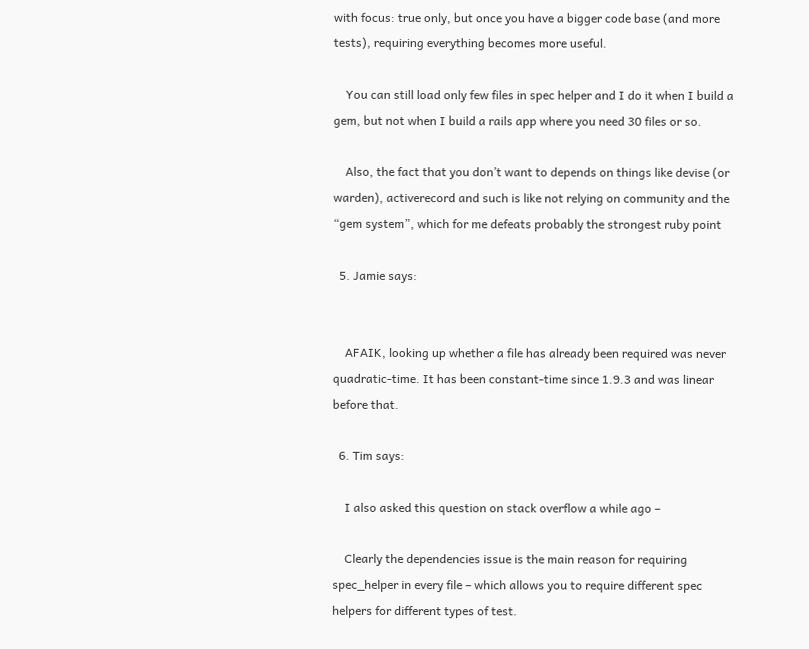with focus: true only, but once you have a bigger code base (and more tests), requiring everything becomes more useful.

    You can still load only few files in spec helper and I do it when I build a gem, but not when I build a rails app where you need 30 files or so.

    Also, the fact that you don’t want to depends on things like devise (or warden), activerecord and such is like not relying on community and the “gem system”, which for me defeats probably the strongest ruby point

  5. Jamie says:


    AFAIK, looking up whether a file has already been required was never quadratic-time. It has been constant-time since 1.9.3 and was linear before that.

  6. Tim says:

    I also asked this question on stack overflow a while ago –

    Clearly the dependencies issue is the main reason for requiring spec_helper in every file – which allows you to require different spec helpers for different types of test.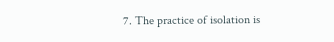7. The practice of isolation is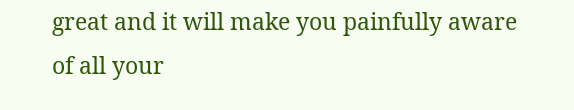great and it will make you painfully aware of all your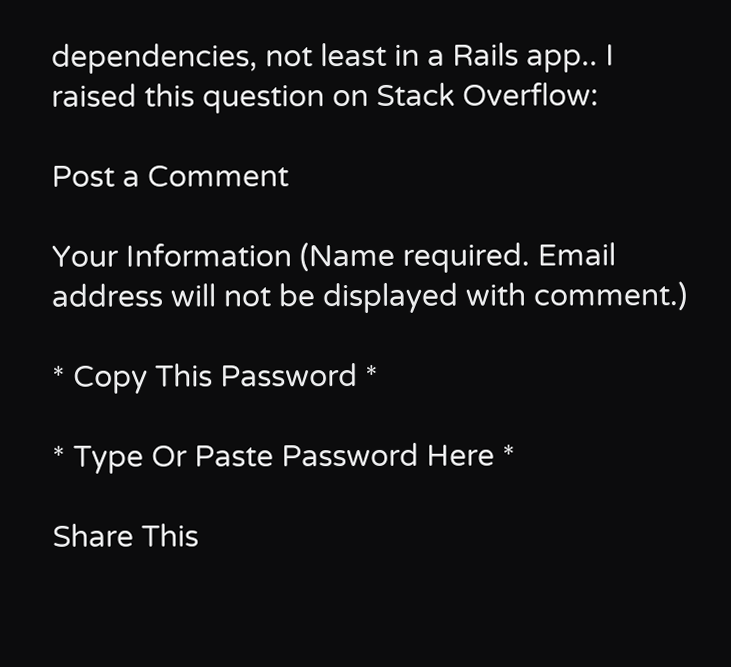dependencies, not least in a Rails app.. I raised this question on Stack Overflow:

Post a Comment

Your Information (Name required. Email address will not be displayed with comment.)

* Copy This Password *

* Type Or Paste Password Here *

Share This